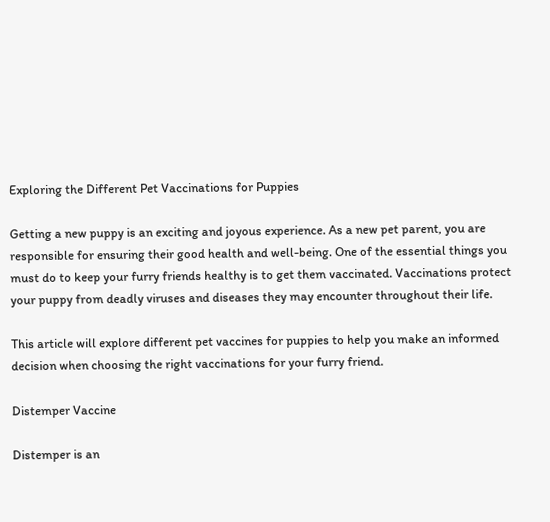Exploring the Different Pet Vaccinations for Puppies

Getting a new puppy is an exciting and joyous experience. As a new pet parent, you are responsible for ensuring their good health and well-being. One of the essential things you must do to keep your furry friends healthy is to get them vaccinated. Vaccinations protect your puppy from deadly viruses and diseases they may encounter throughout their life.

This article will explore different pet vaccines for puppies to help you make an informed decision when choosing the right vaccinations for your furry friend.

Distemper Vaccine

Distemper is an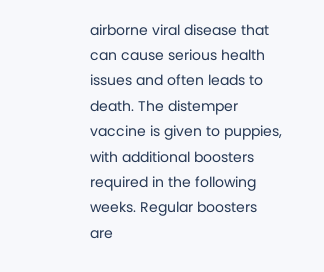airborne viral disease that can cause serious health issues and often leads to death. The distemper vaccine is given to puppies, with additional boosters required in the following weeks. Regular boosters are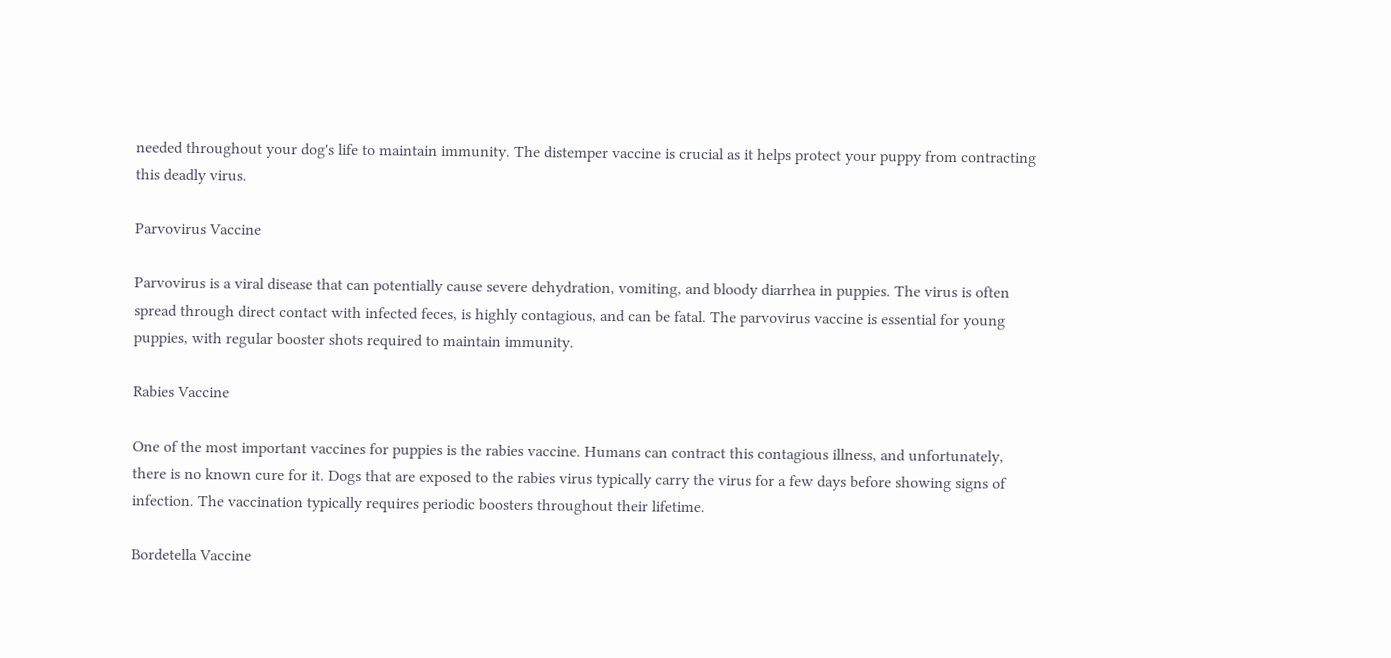needed throughout your dog's life to maintain immunity. The distemper vaccine is crucial as it helps protect your puppy from contracting this deadly virus.

Parvovirus Vaccine

Parvovirus is a viral disease that can potentially cause severe dehydration, vomiting, and bloody diarrhea in puppies. The virus is often spread through direct contact with infected feces, is highly contagious, and can be fatal. The parvovirus vaccine is essential for young puppies, with regular booster shots required to maintain immunity.

Rabies Vaccine

One of the most important vaccines for puppies is the rabies vaccine. Humans can contract this contagious illness, and unfortunately, there is no known cure for it. Dogs that are exposed to the rabies virus typically carry the virus for a few days before showing signs of infection. The vaccination typically requires periodic boosters throughout their lifetime.

Bordetella Vaccine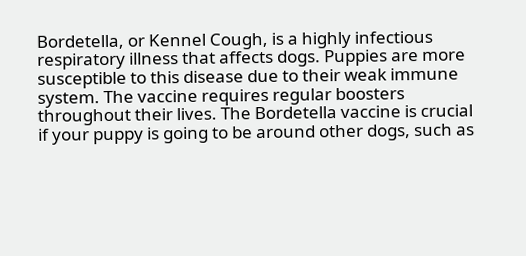Bordetella, or Kennel Cough, is a highly infectious respiratory illness that affects dogs. Puppies are more susceptible to this disease due to their weak immune system. The vaccine requires regular boosters throughout their lives. The Bordetella vaccine is crucial if your puppy is going to be around other dogs, such as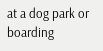at a dog park or boarding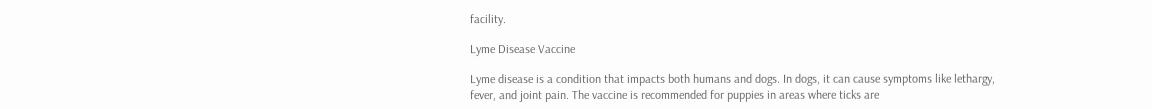facility.

Lyme Disease Vaccine

Lyme disease is a condition that impacts both humans and dogs. In dogs, it can cause symptoms like lethargy, fever, and joint pain. The vaccine is recommended for puppies in areas where ticks are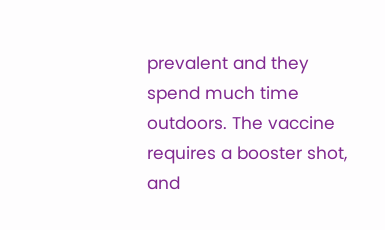prevalent and they spend much time outdoors. The vaccine requires a booster shot, and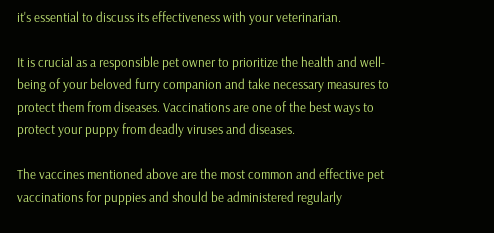it's essential to discuss its effectiveness with your veterinarian.

It is crucial as a responsible pet owner to prioritize the health and well-being of your beloved furry companion and take necessary measures to protect them from diseases. Vaccinations are one of the best ways to protect your puppy from deadly viruses and diseases.

The vaccines mentioned above are the most common and effective pet vaccinations for puppies and should be administered regularly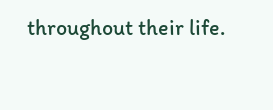throughout their life.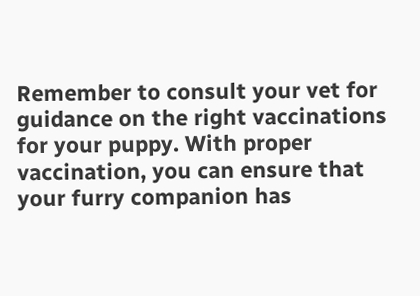Remember to consult your vet for guidance on the right vaccinations for your puppy. With proper vaccination, you can ensure that your furry companion has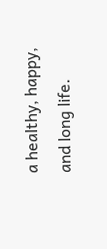a healthy, happy, and long life.